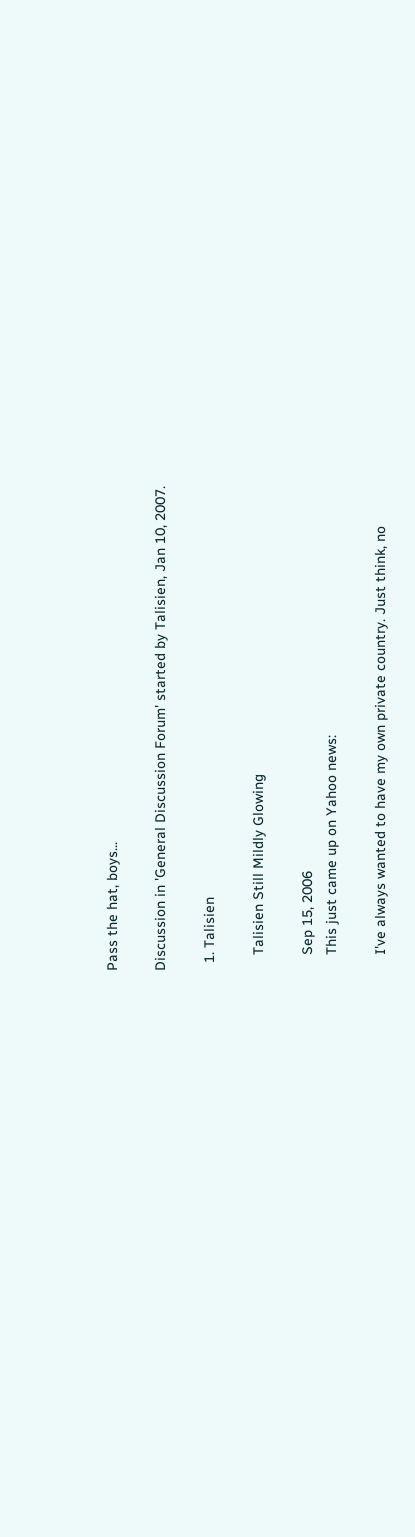Pass the hat, boys...

Discussion in 'General Discussion Forum' started by Talisien, Jan 10, 2007.

  1. Talisien

    Talisien Still Mildly Glowing

    Sep 15, 2006
    This just came up on Yahoo news:

    I've always wanted to have my own private country. Just think, no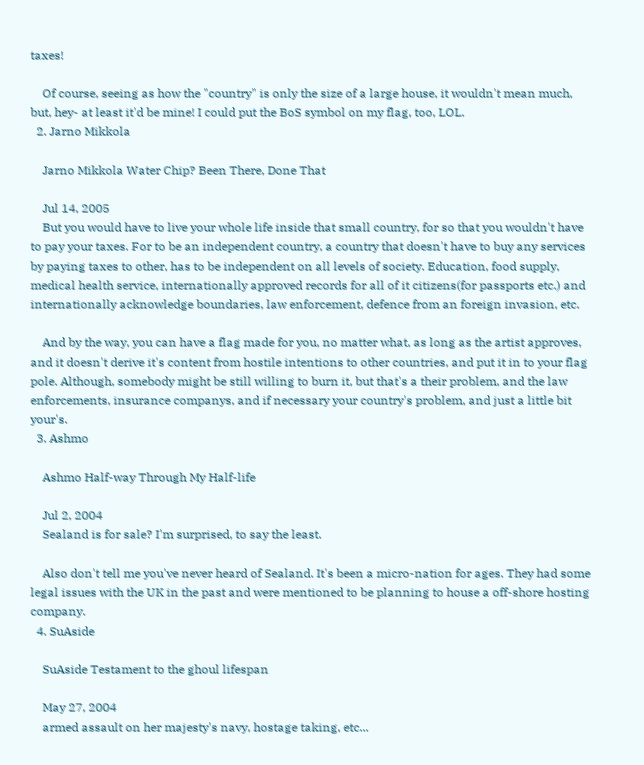taxes!

    Of course, seeing as how the "country" is only the size of a large house, it wouldn't mean much, but, hey- at least it'd be mine! I could put the BoS symbol on my flag, too, LOL.
  2. Jarno Mikkola

    Jarno Mikkola Water Chip? Been There, Done That

    Jul 14, 2005
    But you would have to live your whole life inside that small country, for so that you wouldn't have to pay your taxes. For to be an independent country, a country that doesn't have to buy any services by paying taxes to other, has to be independent on all levels of society. Education, food supply, medical health service, internationally approved records for all of it citizens(for passports etc.) and internationally acknowledge boundaries, law enforcement, defence from an foreign invasion, etc.

    And by the way, you can have a flag made for you, no matter what, as long as the artist approves, and it doesn't derive it's content from hostile intentions to other countries, and put it in to your flag pole. Although, somebody might be still willing to burn it, but that's a their problem, and the law enforcements, insurance companys, and if necessary your country's problem, and just a little bit your's.
  3. Ashmo

    Ashmo Half-way Through My Half-life

    Jul 2, 2004
    Sealand is for sale? I'm surprised, to say the least.

    Also don't tell me you've never heard of Sealand. It's been a micro-nation for ages. They had some legal issues with the UK in the past and were mentioned to be planning to house a off-shore hosting company.
  4. SuAside

    SuAside Testament to the ghoul lifespan

    May 27, 2004
    armed assault on her majesty's navy, hostage taking, etc...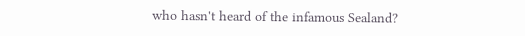who hasn't heard of the infamous Sealand?